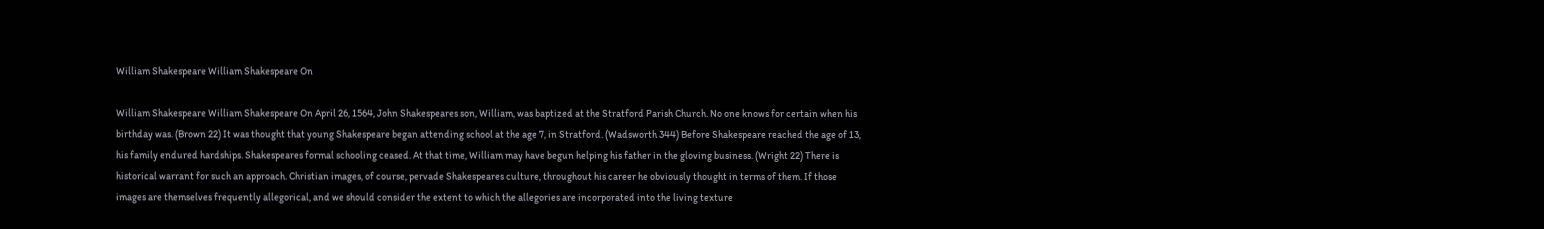William Shakespeare William Shakespeare On

William Shakespeare William Shakespeare On April 26, 1564, John Shakespeares son, William, was baptized at the Stratford Parish Church. No one knows for certain when his birthday was. (Brown 22) It was thought that young Shakespeare began attending school at the age 7, in Stratford. (Wadsworth 344) Before Shakespeare reached the age of 13, his family endured hardships. Shakespeares formal schooling ceased. At that time, William may have begun helping his father in the gloving business. (Wright 22) There is historical warrant for such an approach. Christian images, of course, pervade Shakespeares culture, throughout his career he obviously thought in terms of them. If those images are themselves frequently allegorical, and we should consider the extent to which the allegories are incorporated into the living texture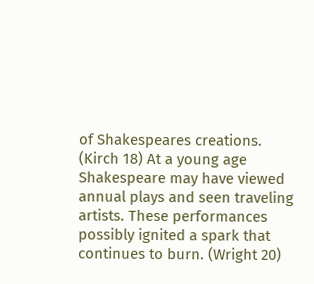of Shakespeares creations. (Kirch 18) At a young age Shakespeare may have viewed annual plays and seen traveling artists. These performances possibly ignited a spark that continues to burn. (Wright 20)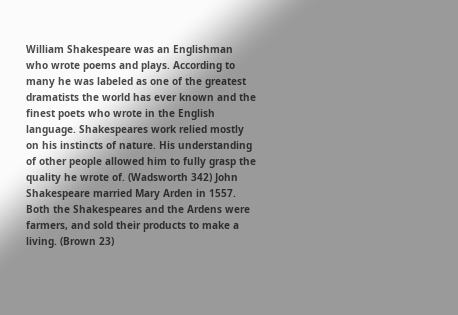William Shakespeare was an Englishman who wrote poems and plays. According to many he was labeled as one of the greatest dramatists the world has ever known and the finest poets who wrote in the English language. Shakespeares work relied mostly on his instincts of nature. His understanding of other people allowed him to fully grasp the quality he wrote of. (Wadsworth 342) John Shakespeare married Mary Arden in 1557. Both the Shakespeares and the Ardens were farmers, and sold their products to make a living. (Brown 23)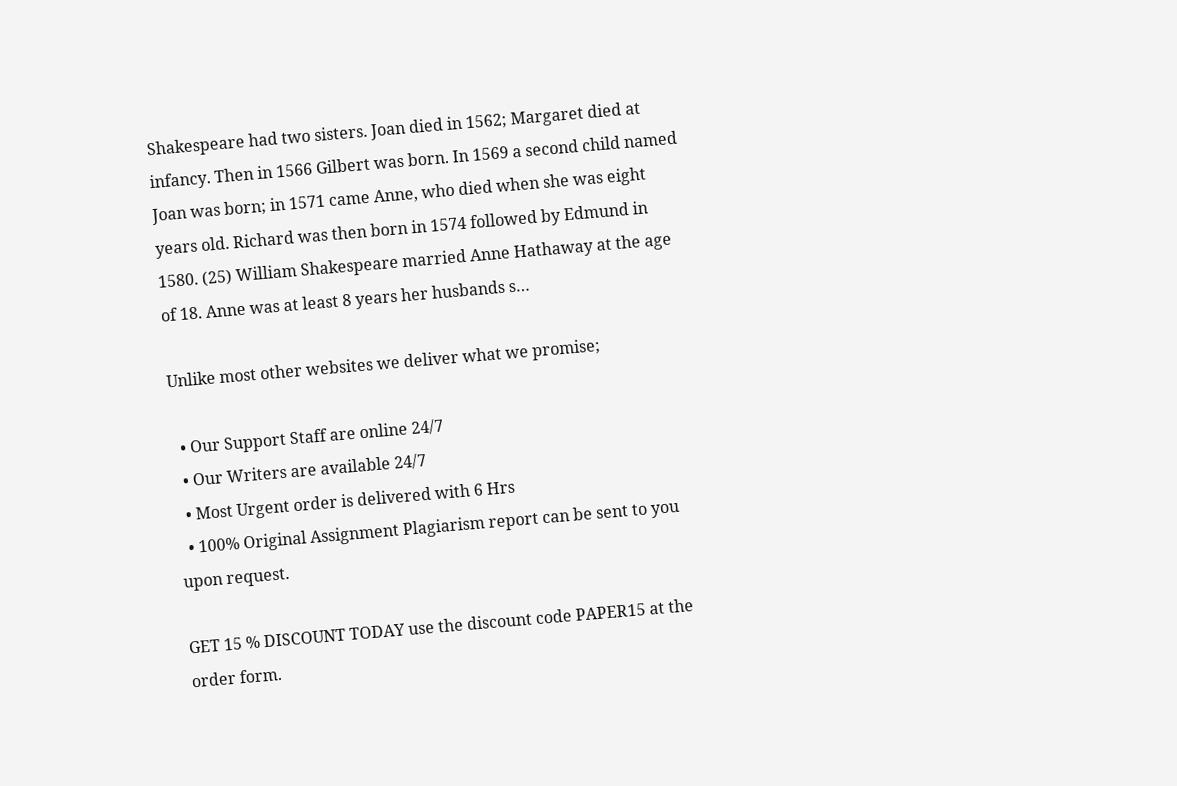Shakespeare had two sisters. Joan died in 1562; Margaret died at infancy. Then in 1566 Gilbert was born. In 1569 a second child named Joan was born; in 1571 came Anne, who died when she was eight years old. Richard was then born in 1574 followed by Edmund in 1580. (25) William Shakespeare married Anne Hathaway at the age of 18. Anne was at least 8 years her husbands s…

Unlike most other websites we deliver what we promise;

  • Our Support Staff are online 24/7
  • Our Writers are available 24/7
  • Most Urgent order is delivered with 6 Hrs
  • 100% Original Assignment Plagiarism report can be sent to you upon request.

GET 15 % DISCOUNT TODAY use the discount code PAPER15 at the order form.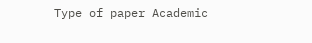Type of paper Academic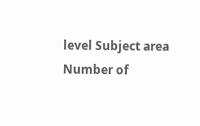level Subject area
Number of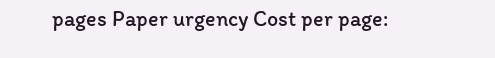pages Paper urgency Cost per page: